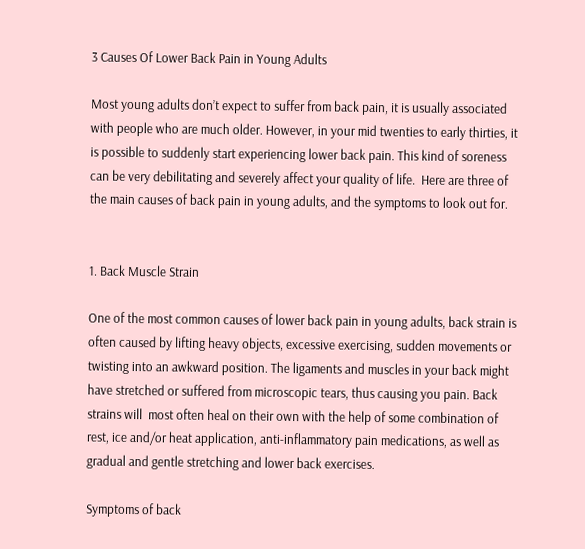3 Causes Of Lower Back Pain in Young Adults

Most young adults don’t expect to suffer from back pain, it is usually associated with people who are much older. However, in your mid twenties to early thirties, it is possible to suddenly start experiencing lower back pain. This kind of soreness can be very debilitating and severely affect your quality of life.  Here are three of the main causes of back pain in young adults, and the symptoms to look out for.


1. Back Muscle Strain

One of the most common causes of lower back pain in young adults, back strain is often caused by lifting heavy objects, excessive exercising, sudden movements or twisting into an awkward position. The ligaments and muscles in your back might have stretched or suffered from microscopic tears, thus causing you pain. Back strains will  most often heal on their own with the help of some combination of rest, ice and/or heat application, anti-inflammatory pain medications, as well as gradual and gentle stretching and lower back exercises.

Symptoms of back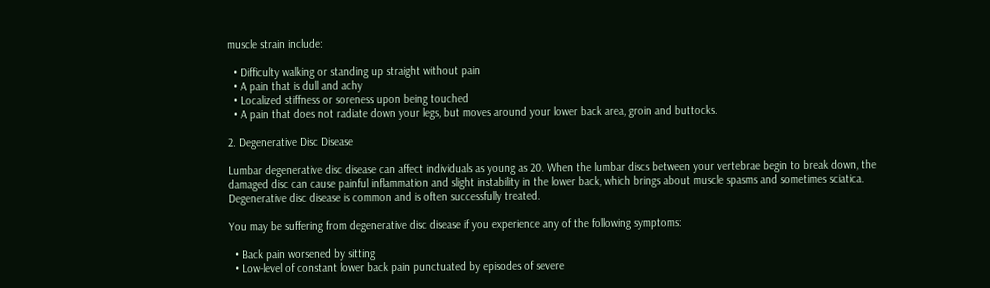muscle strain include:

  • Difficulty walking or standing up straight without pain
  • A pain that is dull and achy
  • Localized stiffness or soreness upon being touched
  • A pain that does not radiate down your legs, but moves around your lower back area, groin and buttocks.

2. Degenerative Disc Disease

Lumbar degenerative disc disease can affect individuals as young as 20. When the lumbar discs between your vertebrae begin to break down, the damaged disc can cause painful inflammation and slight instability in the lower back, which brings about muscle spasms and sometimes sciatica. Degenerative disc disease is common and is often successfully treated.

You may be suffering from degenerative disc disease if you experience any of the following symptoms:

  • Back pain worsened by sitting
  • Low-level of constant lower back pain punctuated by episodes of severe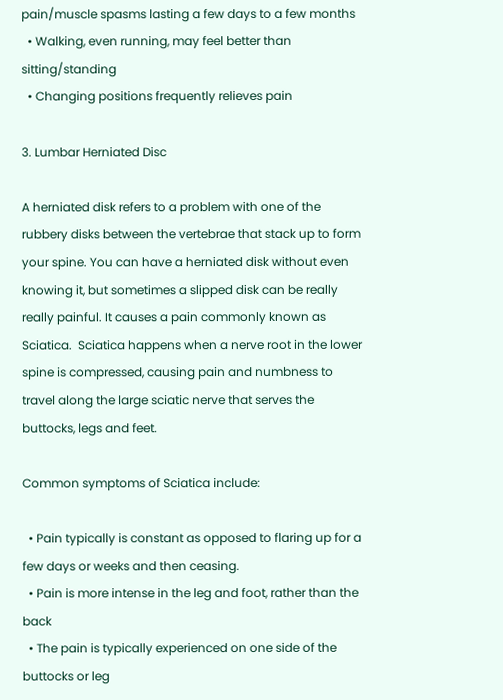pain/muscle spasms lasting a few days to a few months
  • Walking, even running, may feel better than sitting/standing
  • Changing positions frequently relieves pain

3. Lumbar Herniated Disc

A herniated disk refers to a problem with one of the rubbery disks between the vertebrae that stack up to form your spine. You can have a herniated disk without even knowing it, but sometimes a slipped disk can be really really painful. It causes a pain commonly known as Sciatica.  Sciatica happens when a nerve root in the lower spine is compressed, causing pain and numbness to travel along the large sciatic nerve that serves the buttocks, legs and feet.

Common symptoms of Sciatica include:

  • Pain typically is constant as opposed to flaring up for a few days or weeks and then ceasing.
  • Pain is more intense in the leg and foot, rather than the back
  • The pain is typically experienced on one side of the buttocks or leg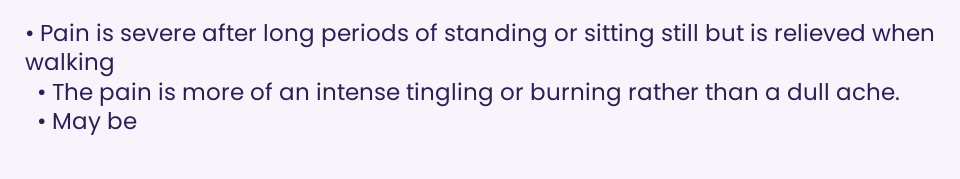• Pain is severe after long periods of standing or sitting still but is relieved when walking
  • The pain is more of an intense tingling or burning rather than a dull ache.
  • May be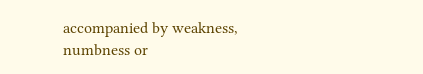accompanied by weakness, numbness or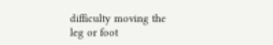difficulty moving the leg or foot